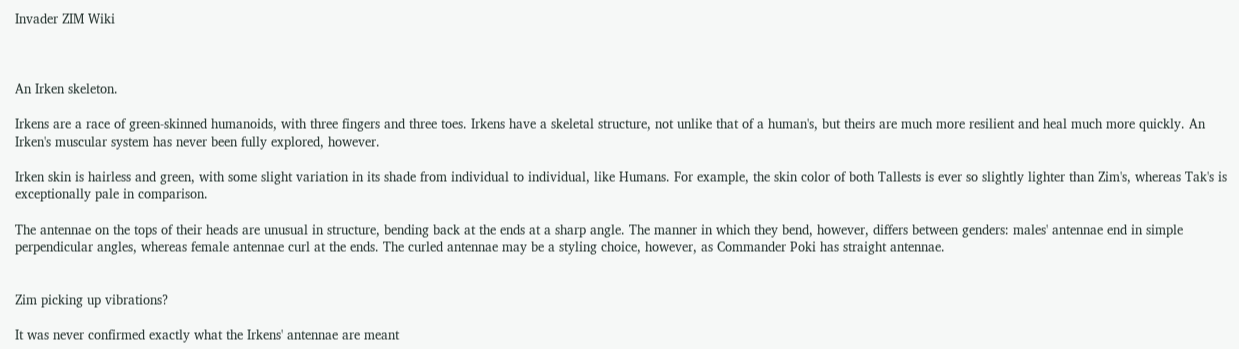Invader ZIM Wiki



An Irken skeleton.

Irkens are a race of green-skinned humanoids, with three fingers and three toes. Irkens have a skeletal structure, not unlike that of a human's, but theirs are much more resilient and heal much more quickly. An Irken's muscular system has never been fully explored, however.

Irken skin is hairless and green, with some slight variation in its shade from individual to individual, like Humans. For example, the skin color of both Tallests is ever so slightly lighter than Zim's, whereas Tak's is exceptionally pale in comparison.

The antennae on the tops of their heads are unusual in structure, bending back at the ends at a sharp angle. The manner in which they bend, however, differs between genders: males' antennae end in simple perpendicular angles, whereas female antennae curl at the ends. The curled antennae may be a styling choice, however, as Commander Poki has straight antennae.


Zim picking up vibrations?

It was never confirmed exactly what the Irkens' antennae are meant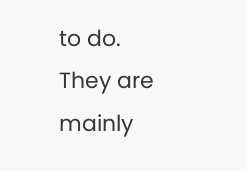to do. They are mainly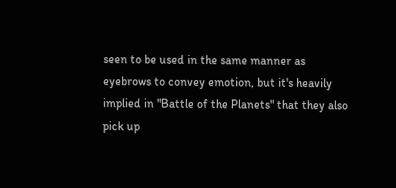seen to be used in the same manner as eyebrows to convey emotion, but it's heavily implied in "Battle of the Planets" that they also pick up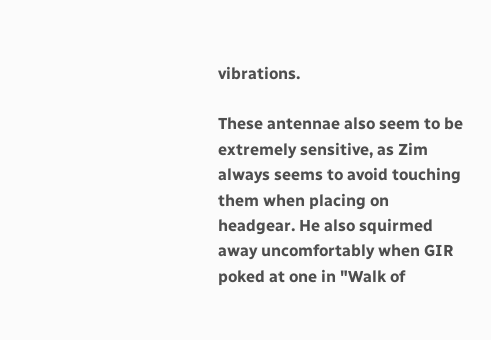vibrations.

These antennae also seem to be extremely sensitive, as Zim always seems to avoid touching them when placing on headgear. He also squirmed away uncomfortably when GIR poked at one in "Walk of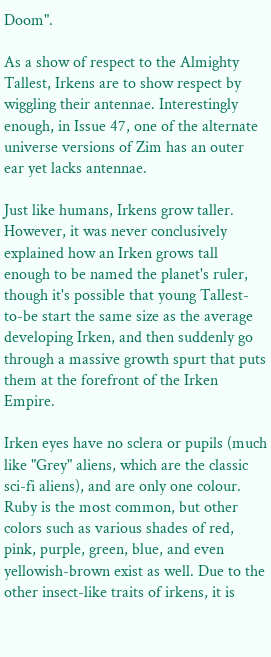Doom".

As a show of respect to the Almighty Tallest, Irkens are to show respect by wiggling their antennae. Interestingly enough, in Issue 47, one of the alternate universe versions of Zim has an outer ear yet lacks antennae.

Just like humans, Irkens grow taller. However, it was never conclusively explained how an Irken grows tall enough to be named the planet's ruler, though it's possible that young Tallest-to-be start the same size as the average developing Irken, and then suddenly go through a massive growth spurt that puts them at the forefront of the Irken Empire.

Irken eyes have no sclera or pupils (much like "Grey" aliens, which are the classic sci-fi aliens), and are only one colour. Ruby is the most common, but other colors such as various shades of red, pink, purple, green, blue, and even yellowish-brown exist as well. Due to the other insect-like traits of irkens, it is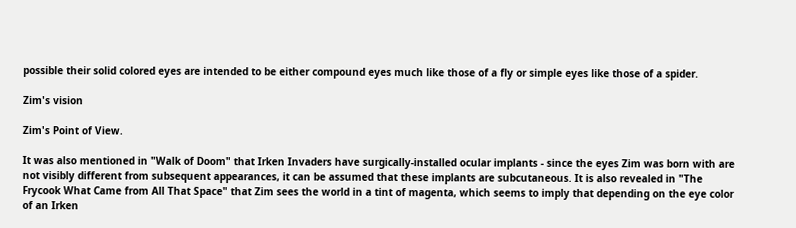possible their solid colored eyes are intended to be either compound eyes much like those of a fly or simple eyes like those of a spider.

Zim's vision

Zim's Point of View.

It was also mentioned in "Walk of Doom" that Irken Invaders have surgically-installed ocular implants - since the eyes Zim was born with are not visibly different from subsequent appearances, it can be assumed that these implants are subcutaneous. It is also revealed in "The Frycook What Came from All That Space" that Zim sees the world in a tint of magenta, which seems to imply that depending on the eye color of an Irken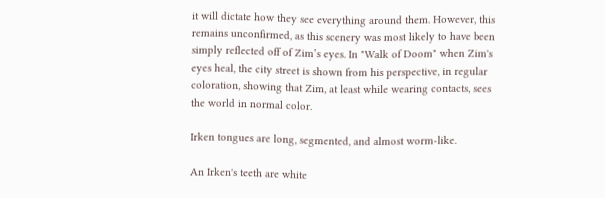it will dictate how they see everything around them. However, this remains unconfirmed, as this scenery was most likely to have been simply reflected off of Zim’s eyes. In "Walk of Doom" when Zim's eyes heal, the city street is shown from his perspective, in regular coloration, showing that Zim, at least while wearing contacts, sees the world in normal color.

Irken tongues are long, segmented, and almost worm-like.

An Irken's teeth are white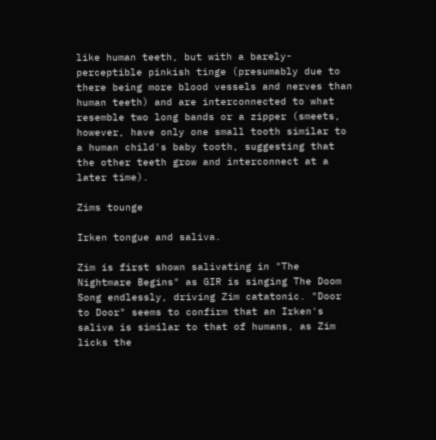like human teeth, but with a barely-perceptible pinkish tinge (presumably due to there being more blood vessels and nerves than human teeth) and are interconnected to what resemble two long bands or a zipper (smeets, however, have only one small tooth similar to a human child's baby tooth, suggesting that the other teeth grow and interconnect at a later time).

Zims tounge

Irken tongue and saliva.

Zim is first shown salivating in "The Nightmare Begins" as GIR is singing The Doom Song endlessly, driving Zim catatonic. "Door to Door" seems to confirm that an Irken's saliva is similar to that of humans, as Zim licks the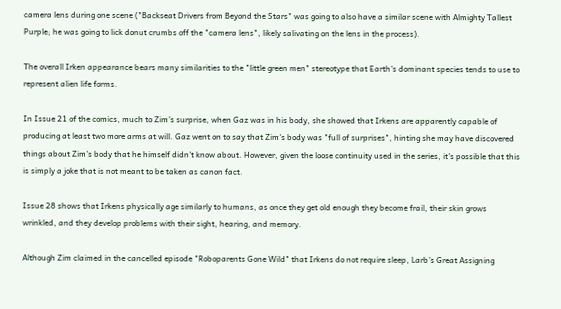camera lens during one scene ("Backseat Drivers from Beyond the Stars" was going to also have a similar scene with Almighty Tallest Purple; he was going to lick donut crumbs off the "camera lens", likely salivating on the lens in the process).

The overall Irken appearance bears many similarities to the "little green men" stereotype that Earth's dominant species tends to use to represent alien life forms.

In Issue 21 of the comics, much to Zim's surprise, when Gaz was in his body, she showed that Irkens are apparently capable of producing at least two more arms at will. Gaz went on to say that Zim's body was "full of surprises", hinting she may have discovered things about Zim's body that he himself didn't know about. However, given the loose continuity used in the series, it's possible that this is simply a joke that is not meant to be taken as canon fact.

Issue 28 shows that Irkens physically age similarly to humans, as once they get old enough they become frail, their skin grows wrinkled, and they develop problems with their sight, hearing, and memory.

Although Zim claimed in the cancelled episode "Roboparents Gone Wild" that Irkens do not require sleep, Larb's Great Assigning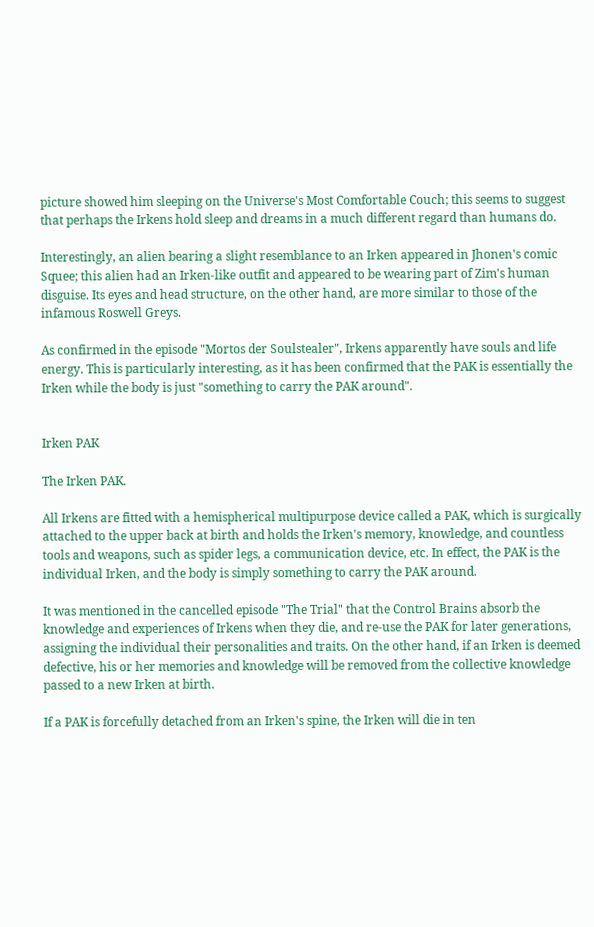picture showed him sleeping on the Universe's Most Comfortable Couch; this seems to suggest that perhaps the Irkens hold sleep and dreams in a much different regard than humans do.

Interestingly, an alien bearing a slight resemblance to an Irken appeared in Jhonen's comic Squee; this alien had an Irken-like outfit and appeared to be wearing part of Zim's human disguise. Its eyes and head structure, on the other hand, are more similar to those of the infamous Roswell Greys.

As confirmed in the episode "Mortos der Soulstealer", Irkens apparently have souls and life energy. This is particularly interesting, as it has been confirmed that the PAK is essentially the Irken while the body is just "something to carry the PAK around".


Irken PAK

The Irken PAK.

All Irkens are fitted with a hemispherical multipurpose device called a PAK, which is surgically attached to the upper back at birth and holds the Irken's memory, knowledge, and countless tools and weapons, such as spider legs, a communication device, etc. In effect, the PAK is the individual Irken, and the body is simply something to carry the PAK around.

It was mentioned in the cancelled episode "The Trial" that the Control Brains absorb the knowledge and experiences of Irkens when they die, and re-use the PAK for later generations, assigning the individual their personalities and traits. On the other hand, if an Irken is deemed defective, his or her memories and knowledge will be removed from the collective knowledge passed to a new Irken at birth.

If a PAK is forcefully detached from an Irken's spine, the Irken will die in ten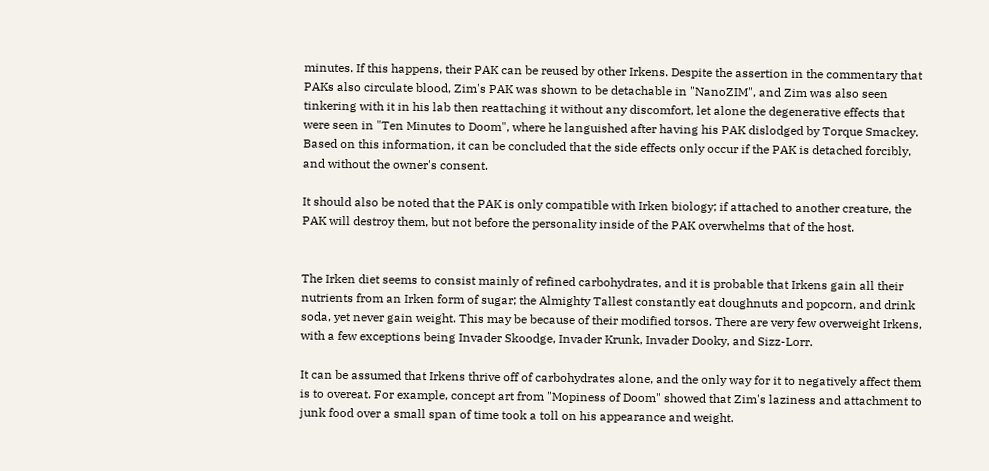minutes. If this happens, their PAK can be reused by other Irkens. Despite the assertion in the commentary that PAKs also circulate blood, Zim's PAK was shown to be detachable in "NanoZIM", and Zim was also seen tinkering with it in his lab then reattaching it without any discomfort, let alone the degenerative effects that were seen in "Ten Minutes to Doom", where he languished after having his PAK dislodged by Torque Smackey. Based on this information, it can be concluded that the side effects only occur if the PAK is detached forcibly, and without the owner's consent.

It should also be noted that the PAK is only compatible with Irken biology; if attached to another creature, the PAK will destroy them, but not before the personality inside of the PAK overwhelms that of the host.


The Irken diet seems to consist mainly of refined carbohydrates, and it is probable that Irkens gain all their nutrients from an Irken form of sugar; the Almighty Tallest constantly eat doughnuts and popcorn, and drink soda, yet never gain weight. This may be because of their modified torsos. There are very few overweight Irkens, with a few exceptions being Invader Skoodge, Invader Krunk, Invader Dooky, and Sizz-Lorr.

It can be assumed that Irkens thrive off of carbohydrates alone, and the only way for it to negatively affect them is to overeat. For example, concept art from "Mopiness of Doom" showed that Zim's laziness and attachment to junk food over a small span of time took a toll on his appearance and weight.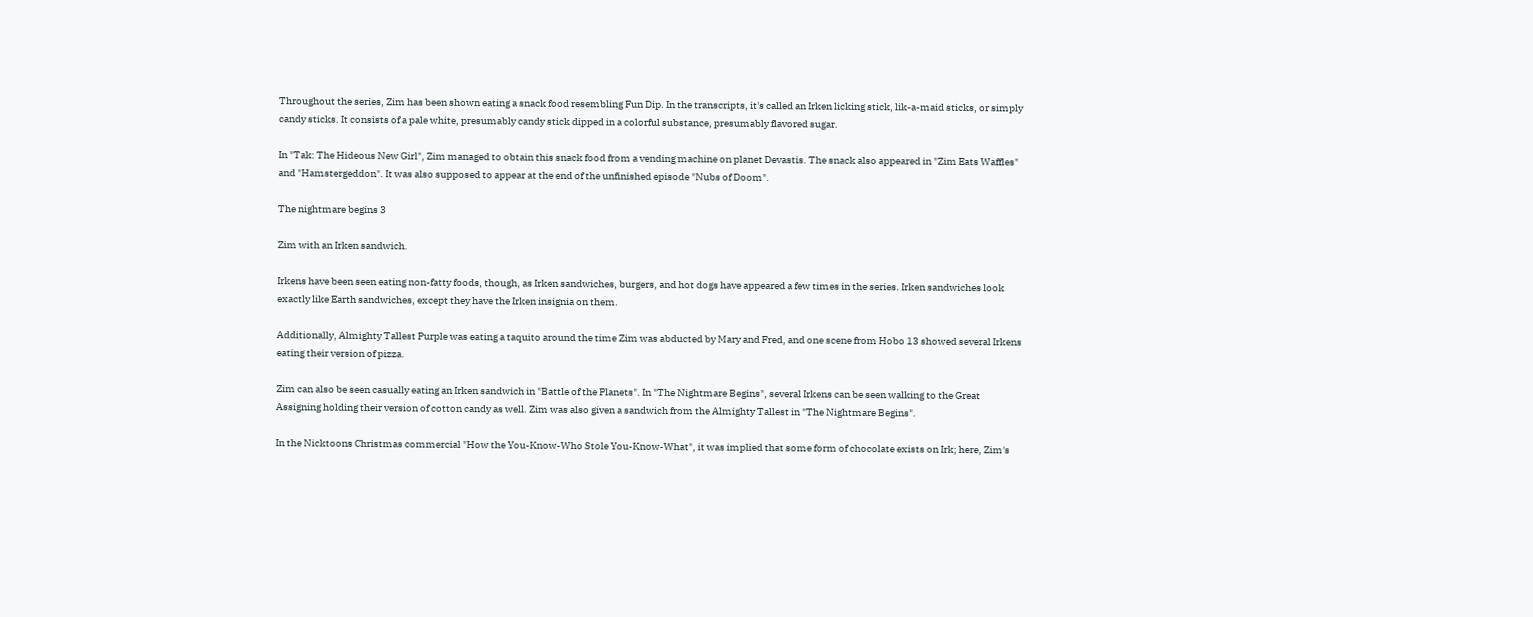Throughout the series, Zim has been shown eating a snack food resembling Fun Dip. In the transcripts, it's called an Irken licking stick, lik-a-maid sticks, or simply candy sticks. It consists of a pale white, presumably candy stick dipped in a colorful substance, presumably flavored sugar.

In "Tak: The Hideous New Girl", Zim managed to obtain this snack food from a vending machine on planet Devastis. The snack also appeared in "Zim Eats Waffles" and "Hamstergeddon". It was also supposed to appear at the end of the unfinished episode "Nubs of Doom".

The nightmare begins 3

Zim with an Irken sandwich.

Irkens have been seen eating non-fatty foods, though, as Irken sandwiches, burgers, and hot dogs have appeared a few times in the series. Irken sandwiches look exactly like Earth sandwiches, except they have the Irken insignia on them.

Additionally, Almighty Tallest Purple was eating a taquito around the time Zim was abducted by Mary and Fred, and one scene from Hobo 13 showed several Irkens eating their version of pizza.

Zim can also be seen casually eating an Irken sandwich in "Battle of the Planets". In "The Nightmare Begins", several Irkens can be seen walking to the Great Assigning holding their version of cotton candy as well. Zim was also given a sandwich from the Almighty Tallest in "The Nightmare Begins".

In the Nicktoons Christmas commercial "How the You-Know-Who Stole You-Know-What", it was implied that some form of chocolate exists on Irk; here, Zim's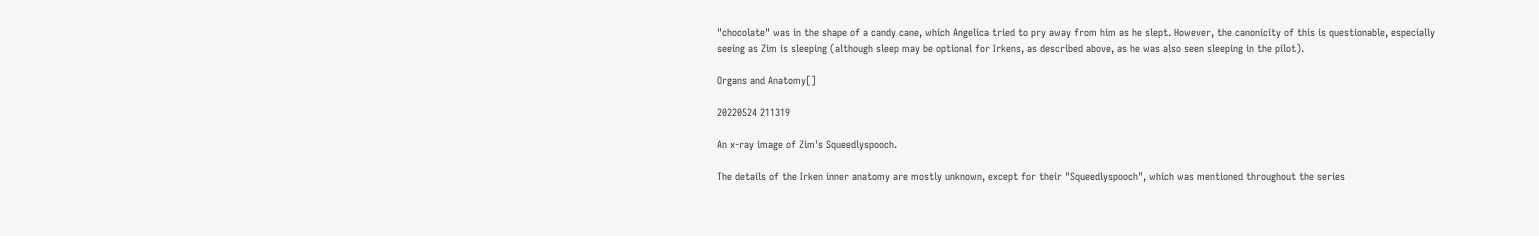"chocolate" was in the shape of a candy cane, which Angelica tried to pry away from him as he slept. However, the canonicity of this is questionable, especially seeing as Zim is sleeping (although sleep may be optional for Irkens, as described above, as he was also seen sleeping in the pilot).

Organs and Anatomy[]

20220524 211319

An x-ray image of Zim's Squeedlyspooch.

The details of the Irken inner anatomy are mostly unknown, except for their "Squeedlyspooch", which was mentioned throughout the series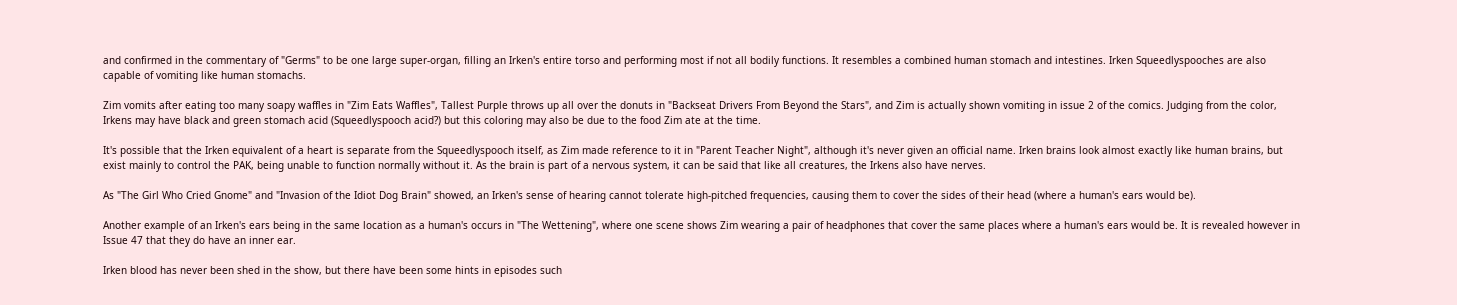and confirmed in the commentary of "Germs" to be one large super-organ, filling an Irken's entire torso and performing most if not all bodily functions. It resembles a combined human stomach and intestines. Irken Squeedlyspooches are also capable of vomiting like human stomachs.

Zim vomits after eating too many soapy waffles in "Zim Eats Waffles", Tallest Purple throws up all over the donuts in "Backseat Drivers From Beyond the Stars", and Zim is actually shown vomiting in issue 2 of the comics. Judging from the color, Irkens may have black and green stomach acid (Squeedlyspooch acid?) but this coloring may also be due to the food Zim ate at the time.

It's possible that the Irken equivalent of a heart is separate from the Squeedlyspooch itself, as Zim made reference to it in "Parent Teacher Night", although it's never given an official name. Irken brains look almost exactly like human brains, but exist mainly to control the PAK, being unable to function normally without it. As the brain is part of a nervous system, it can be said that like all creatures, the Irkens also have nerves.

As "The Girl Who Cried Gnome" and "Invasion of the Idiot Dog Brain" showed, an Irken's sense of hearing cannot tolerate high-pitched frequencies, causing them to cover the sides of their head (where a human's ears would be).

Another example of an Irken's ears being in the same location as a human's occurs in "The Wettening", where one scene shows Zim wearing a pair of headphones that cover the same places where a human's ears would be. It is revealed however in Issue 47 that they do have an inner ear.

Irken blood has never been shed in the show, but there have been some hints in episodes such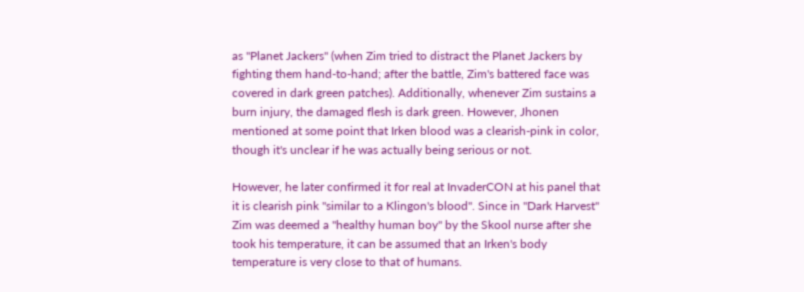as "Planet Jackers" (when Zim tried to distract the Planet Jackers by fighting them hand-to-hand; after the battle, Zim's battered face was covered in dark green patches). Additionally, whenever Zim sustains a burn injury, the damaged flesh is dark green. However, Jhonen mentioned at some point that Irken blood was a clearish-pink in color, though it's unclear if he was actually being serious or not.

However, he later confirmed it for real at InvaderCON at his panel that it is clearish pink "similar to a Klingon's blood". Since in "Dark Harvest" Zim was deemed a "healthy human boy" by the Skool nurse after she took his temperature, it can be assumed that an Irken's body temperature is very close to that of humans.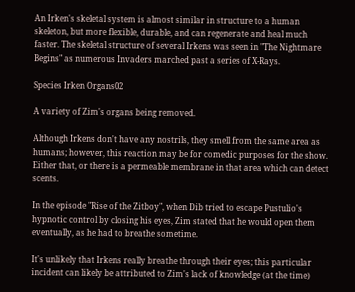An Irken's skeletal system is almost similar in structure to a human skeleton, but more flexible, durable, and can regenerate and heal much faster. The skeletal structure of several Irkens was seen in "The Nightmare Begins" as numerous Invaders marched past a series of X-Rays.

Species Irken Organs02

A variety of Zim's organs being removed.

Although Irkens don't have any nostrils, they smell from the same area as humans; however, this reaction may be for comedic purposes for the show. Either that, or there is a permeable membrane in that area which can detect scents.

In the episode "Rise of the Zitboy", when Dib tried to escape Pustulio's hypnotic control by closing his eyes, Zim stated that he would open them eventually, as he had to breathe sometime.

It's unlikely that Irkens really breathe through their eyes; this particular incident can likely be attributed to Zim's lack of knowledge (at the time)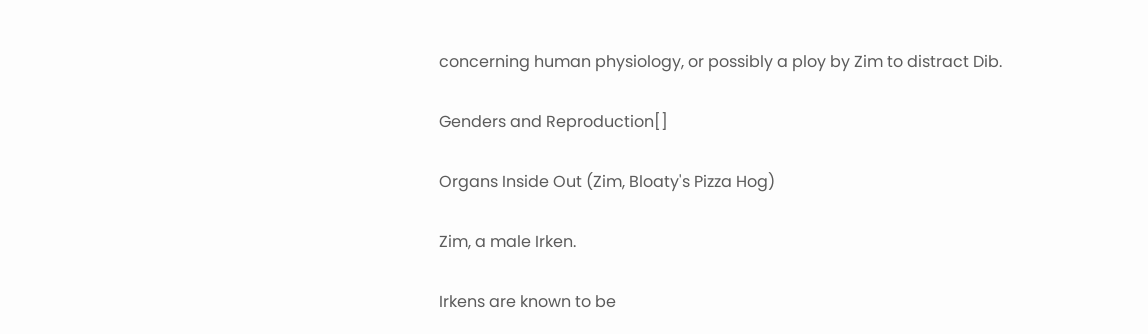concerning human physiology, or possibly a ploy by Zim to distract Dib.

Genders and Reproduction[]

Organs Inside Out (Zim, Bloaty's Pizza Hog)

Zim, a male Irken.

Irkens are known to be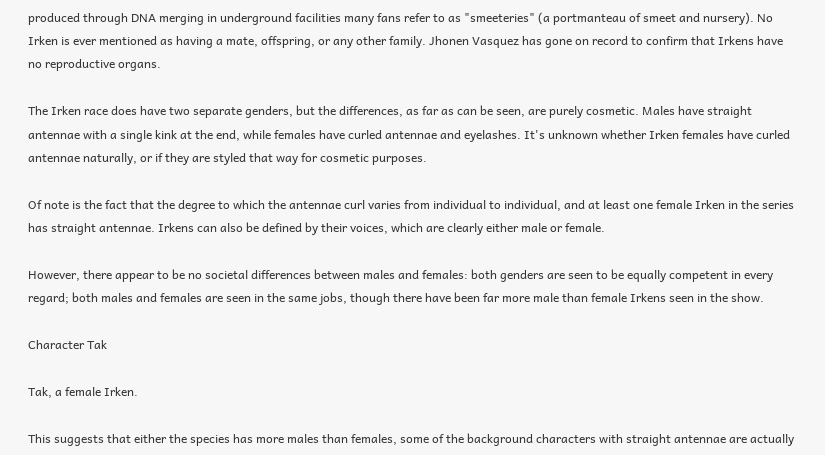produced through DNA merging in underground facilities many fans refer to as "smeeteries" (a portmanteau of smeet and nursery). No Irken is ever mentioned as having a mate, offspring, or any other family. Jhonen Vasquez has gone on record to confirm that Irkens have no reproductive organs.

The Irken race does have two separate genders, but the differences, as far as can be seen, are purely cosmetic. Males have straight antennae with a single kink at the end, while females have curled antennae and eyelashes. It's unknown whether Irken females have curled antennae naturally, or if they are styled that way for cosmetic purposes.

Of note is the fact that the degree to which the antennae curl varies from individual to individual, and at least one female Irken in the series has straight antennae. Irkens can also be defined by their voices, which are clearly either male or female.

However, there appear to be no societal differences between males and females: both genders are seen to be equally competent in every regard; both males and females are seen in the same jobs, though there have been far more male than female Irkens seen in the show.

Character Tak

Tak, a female Irken.

This suggests that either the species has more males than females, some of the background characters with straight antennae are actually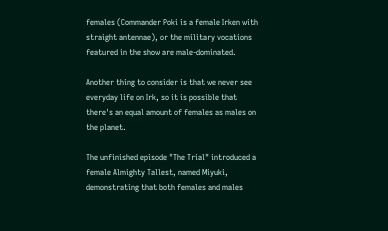females (Commander Poki is a female Irken with straight antennae), or the military vocations featured in the show are male-dominated.

Another thing to consider is that we never see everyday life on Irk, so it is possible that there's an equal amount of females as males on the planet.

The unfinished episode "The Trial" introduced a female Almighty Tallest, named Miyuki, demonstrating that both females and males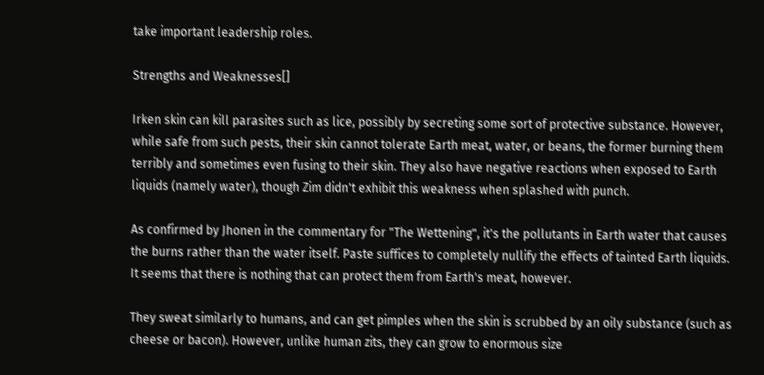take important leadership roles.

Strengths and Weaknesses[]

Irken skin can kill parasites such as lice, possibly by secreting some sort of protective substance. However, while safe from such pests, their skin cannot tolerate Earth meat, water, or beans, the former burning them terribly and sometimes even fusing to their skin. They also have negative reactions when exposed to Earth liquids (namely water), though Zim didn't exhibit this weakness when splashed with punch.

As confirmed by Jhonen in the commentary for "The Wettening", it's the pollutants in Earth water that causes the burns rather than the water itself. Paste suffices to completely nullify the effects of tainted Earth liquids. It seems that there is nothing that can protect them from Earth's meat, however.

They sweat similarly to humans, and can get pimples when the skin is scrubbed by an oily substance (such as cheese or bacon). However, unlike human zits, they can grow to enormous size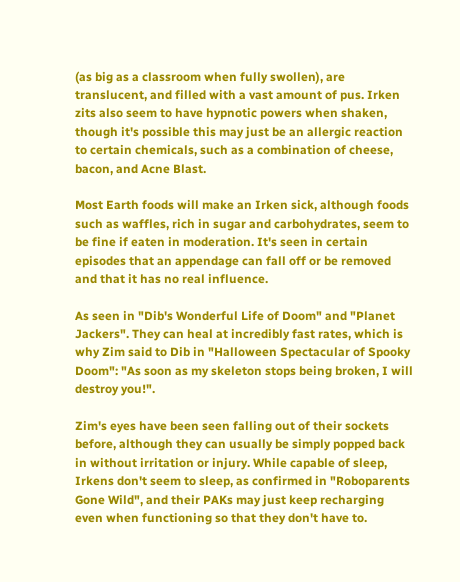(as big as a classroom when fully swollen), are translucent, and filled with a vast amount of pus. Irken zits also seem to have hypnotic powers when shaken, though it's possible this may just be an allergic reaction to certain chemicals, such as a combination of cheese, bacon, and Acne Blast.

Most Earth foods will make an Irken sick, although foods such as waffles, rich in sugar and carbohydrates, seem to be fine if eaten in moderation. It's seen in certain episodes that an appendage can fall off or be removed and that it has no real influence.

As seen in "Dib's Wonderful Life of Doom" and "Planet Jackers". They can heal at incredibly fast rates, which is why Zim said to Dib in "Halloween Spectacular of Spooky Doom": "As soon as my skeleton stops being broken, I will destroy you!".

Zim's eyes have been seen falling out of their sockets before, although they can usually be simply popped back in without irritation or injury. While capable of sleep, Irkens don't seem to sleep, as confirmed in "Roboparents Gone Wild", and their PAKs may just keep recharging even when functioning so that they don't have to.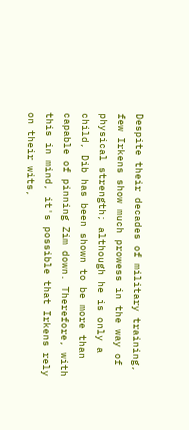Despite their decades of military training, few Irkens show much prowess in the way of physical strength; although he is only a child, Dib has been shown to be more than capable of pinning Zim down. Therefore, with this in mind, it's possible that Irkens rely on their wits,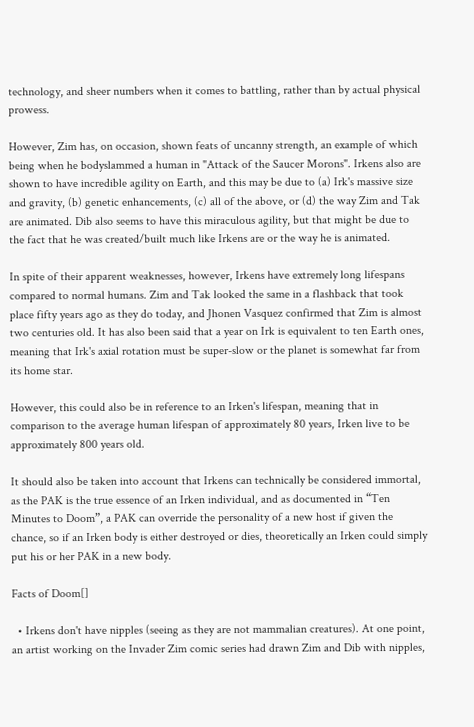technology, and sheer numbers when it comes to battling, rather than by actual physical prowess.

However, Zim has, on occasion, shown feats of uncanny strength, an example of which being when he bodyslammed a human in "Attack of the Saucer Morons". Irkens also are shown to have incredible agility on Earth, and this may be due to (a) Irk's massive size and gravity, (b) genetic enhancements, (c) all of the above, or (d) the way Zim and Tak are animated. Dib also seems to have this miraculous agility, but that might be due to the fact that he was created/built much like Irkens are or the way he is animated.

In spite of their apparent weaknesses, however, Irkens have extremely long lifespans compared to normal humans. Zim and Tak looked the same in a flashback that took place fifty years ago as they do today, and Jhonen Vasquez confirmed that Zim is almost two centuries old. It has also been said that a year on Irk is equivalent to ten Earth ones, meaning that Irk's axial rotation must be super-slow or the planet is somewhat far from its home star.

However, this could also be in reference to an Irken's lifespan, meaning that in comparison to the average human lifespan of approximately 80 years, Irken live to be approximately 800 years old.

It should also be taken into account that Irkens can technically be considered immortal, as the PAK is the true essence of an Irken individual, and as documented in “Ten Minutes to Doom”, a PAK can override the personality of a new host if given the chance, so if an Irken body is either destroyed or dies, theoretically an Irken could simply put his or her PAK in a new body.

Facts of Doom[]

  • Irkens don't have nipples (seeing as they are not mammalian creatures). At one point, an artist working on the Invader Zim comic series had drawn Zim and Dib with nipples,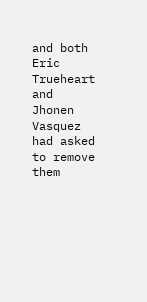and both Eric Trueheart and Jhonen Vasquez had asked to remove them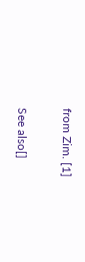from Zim. [1]

See also[]